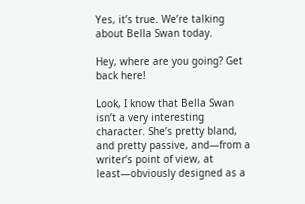Yes, it’s true. We’re talking about Bella Swan today.

Hey, where are you going? Get back here!

Look, I know that Bella Swan isn’t a very interesting character. She’s pretty bland, and pretty passive, and—from a writer’s point of view, at least—obviously designed as a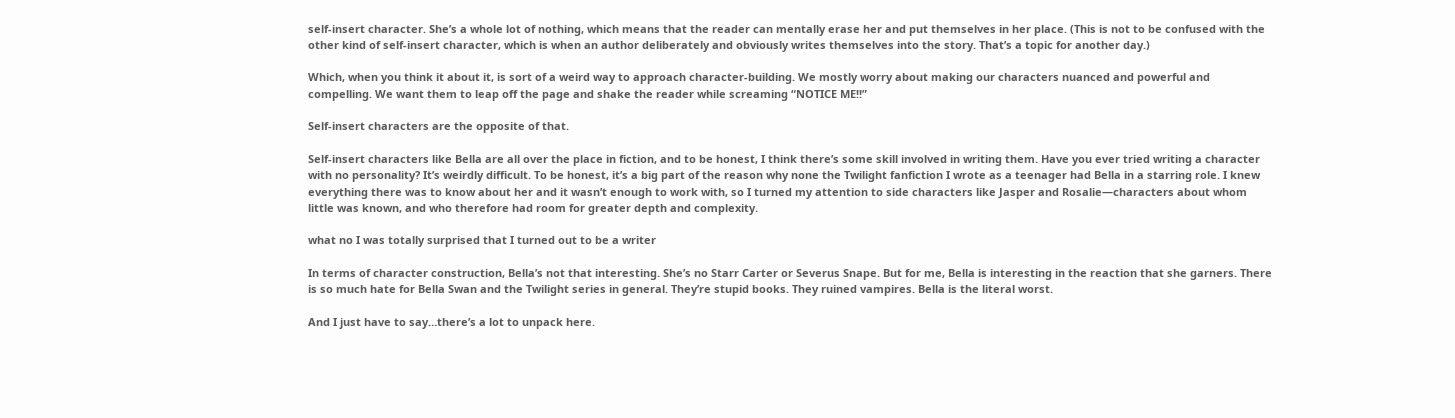self-insert character. She’s a whole lot of nothing, which means that the reader can mentally erase her and put themselves in her place. (This is not to be confused with the other kind of self-insert character, which is when an author deliberately and obviously writes themselves into the story. That’s a topic for another day.)

Which, when you think it about it, is sort of a weird way to approach character-building. We mostly worry about making our characters nuanced and powerful and compelling. We want them to leap off the page and shake the reader while screaming “NOTICE ME!!”

Self-insert characters are the opposite of that.

Self-insert characters like Bella are all over the place in fiction, and to be honest, I think there’s some skill involved in writing them. Have you ever tried writing a character with no personality? It’s weirdly difficult. To be honest, it’s a big part of the reason why none the Twilight fanfiction I wrote as a teenager had Bella in a starring role. I knew everything there was to know about her and it wasn’t enough to work with, so I turned my attention to side characters like Jasper and Rosalie—characters about whom little was known, and who therefore had room for greater depth and complexity.

what no I was totally surprised that I turned out to be a writer

In terms of character construction, Bella’s not that interesting. She’s no Starr Carter or Severus Snape. But for me, Bella is interesting in the reaction that she garners. There is so much hate for Bella Swan and the Twilight series in general. They’re stupid books. They ruined vampires. Bella is the literal worst.

And I just have to say…there’s a lot to unpack here.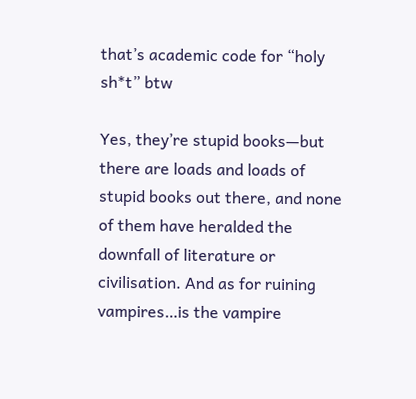that’s academic code for “holy sh*t” btw

Yes, they’re stupid books—but there are loads and loads of stupid books out there, and none of them have heralded the downfall of literature or civilisation. And as for ruining vampires…is the vampire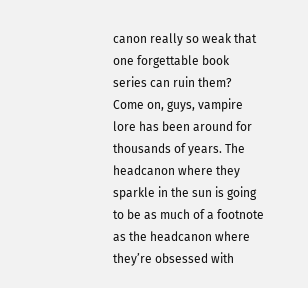canon really so weak that one forgettable book series can ruin them? Come on, guys, vampire lore has been around for thousands of years. The headcanon where they sparkle in the sun is going to be as much of a footnote as the headcanon where they’re obsessed with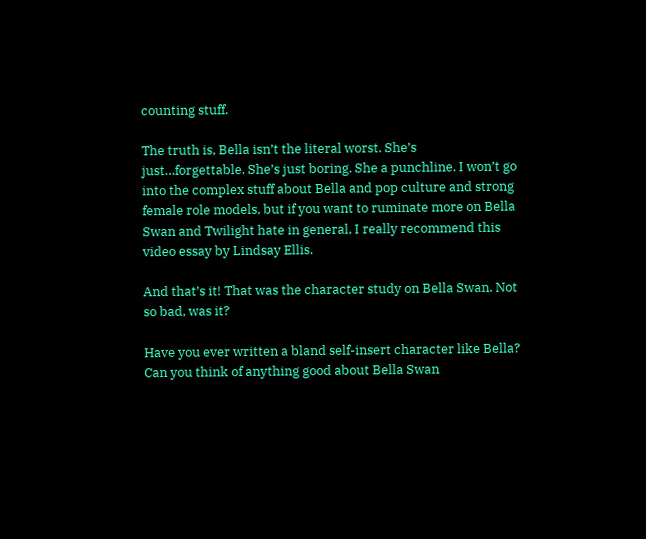counting stuff.

The truth is, Bella isn’t the literal worst. She’s just…forgettable. She’s just boring. She a punchline. I won’t go into the complex stuff about Bella and pop culture and strong female role models, but if you want to ruminate more on Bella Swan and Twilight hate in general, I really recommend this video essay by Lindsay Ellis.

And that’s it! That was the character study on Bella Swan. Not so bad, was it?

Have you ever written a bland self-insert character like Bella? Can you think of anything good about Bella Swan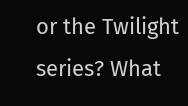or the Twilight series? What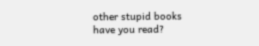other stupid books have you read?